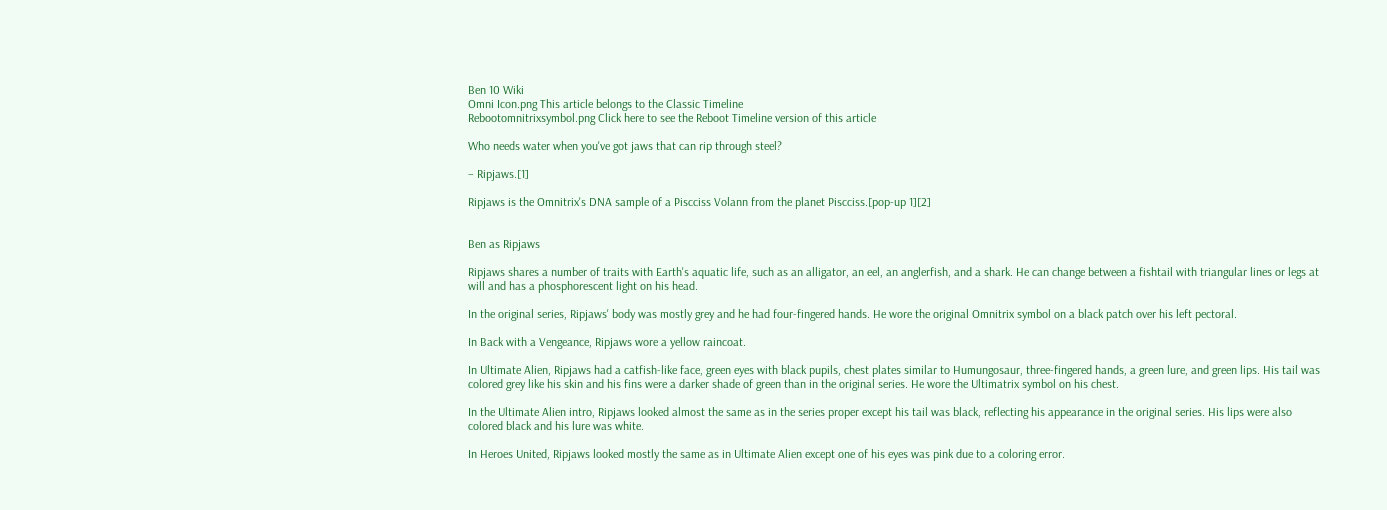Ben 10 Wiki
Omni Icon.png This article belongs to the Classic Timeline
Rebootomnitrixsymbol.png Click here to see the Reboot Timeline version of this article

Who needs water when you've got jaws that can rip through steel?

– Ripjaws.[1]

Ripjaws is the Omnitrix's DNA sample of a Piscciss Volann from the planet Piscciss.[pop-up 1][2]


Ben as Ripjaws

Ripjaws shares a number of traits with Earth's aquatic life, such as an alligator, an eel, an anglerfish, and a shark. He can change between a fishtail with triangular lines or legs at will and has a phosphorescent light on his head.

In the original series, Ripjaws' body was mostly grey and he had four-fingered hands. He wore the original Omnitrix symbol on a black patch over his left pectoral.

In Back with a Vengeance, Ripjaws wore a yellow raincoat.

In Ultimate Alien, Ripjaws had a catfish-like face, green eyes with black pupils, chest plates similar to Humungosaur, three-fingered hands, a green lure, and green lips. His tail was colored grey like his skin and his fins were a darker shade of green than in the original series. He wore the Ultimatrix symbol on his chest.

In the Ultimate Alien intro, Ripjaws looked almost the same as in the series proper except his tail was black, reflecting his appearance in the original series. His lips were also colored black and his lure was white.

In Heroes United, Ripjaws looked mostly the same as in Ultimate Alien except one of his eyes was pink due to a coloring error.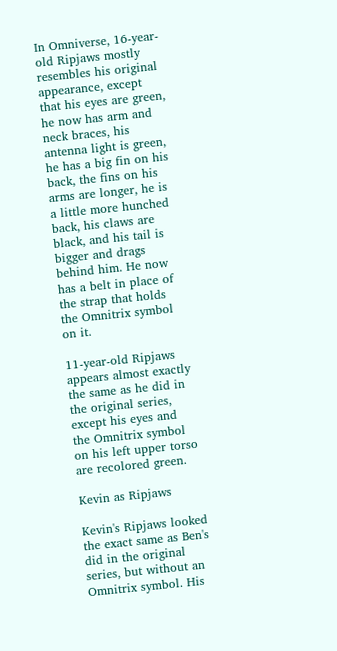In Omniverse, 16-year-old Ripjaws mostly resembles his original appearance, except that his eyes are green, he now has arm and neck braces, his antenna light is green, he has a big fin on his back, the fins on his arms are longer, he is a little more hunched back, his claws are black, and his tail is bigger and drags behind him. He now has a belt in place of the strap that holds the Omnitrix symbol on it.

11-year-old Ripjaws appears almost exactly the same as he did in the original series, except his eyes and the Omnitrix symbol on his left upper torso are recolored green.

Kevin as Ripjaws

Kevin's Ripjaws looked the exact same as Ben's did in the original series, but without an Omnitrix symbol. His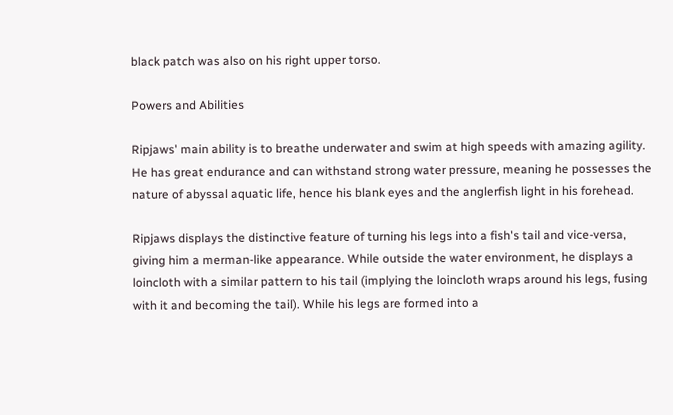black patch was also on his right upper torso.

Powers and Abilities

Ripjaws' main ability is to breathe underwater and swim at high speeds with amazing agility. He has great endurance and can withstand strong water pressure, meaning he possesses the nature of abyssal aquatic life, hence his blank eyes and the anglerfish light in his forehead.

Ripjaws displays the distinctive feature of turning his legs into a fish's tail and vice-versa, giving him a merman-like appearance. While outside the water environment, he displays a loincloth with a similar pattern to his tail (implying the loincloth wraps around his legs, fusing with it and becoming the tail). While his legs are formed into a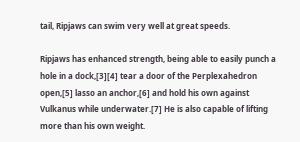tail, Ripjaws can swim very well at great speeds.

Ripjaws has enhanced strength, being able to easily punch a hole in a dock,[3][4] tear a door of the Perplexahedron open,[5] lasso an anchor,[6] and hold his own against Vulkanus while underwater.[7] He is also capable of lifting more than his own weight.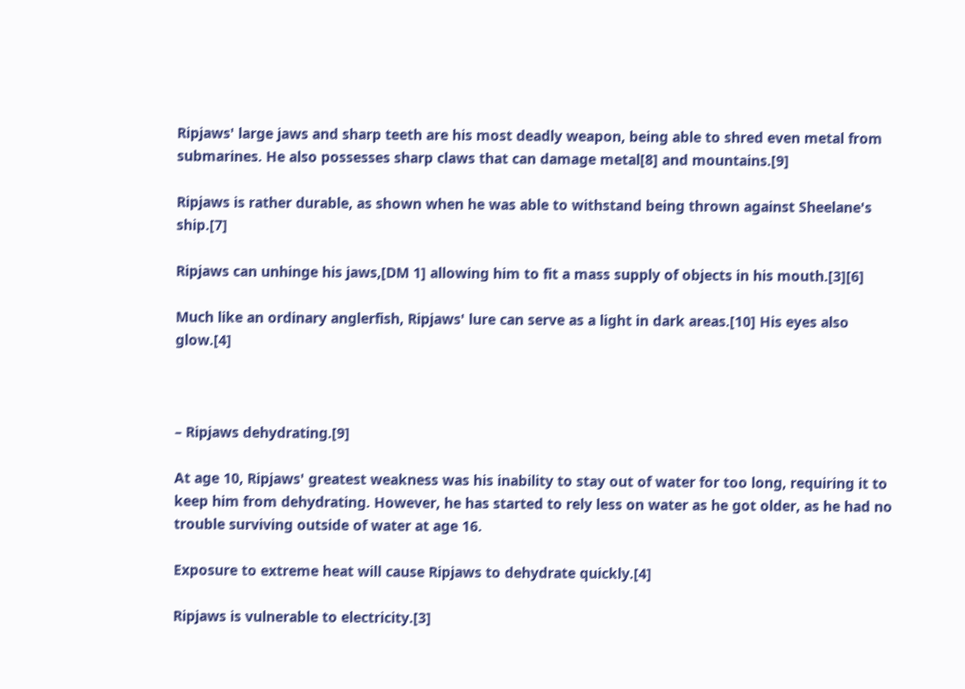Ripjaws' large jaws and sharp teeth are his most deadly weapon, being able to shred even metal from submarines. He also possesses sharp claws that can damage metal[8] and mountains.[9]

Ripjaws is rather durable, as shown when he was able to withstand being thrown against Sheelane's ship.[7]

Ripjaws can unhinge his jaws,[DM 1] allowing him to fit a mass supply of objects in his mouth.[3][6]

Much like an ordinary anglerfish, Ripjaws' lure can serve as a light in dark areas.[10] His eyes also glow.[4]



– Ripjaws dehydrating.[9]

At age 10, Ripjaws' greatest weakness was his inability to stay out of water for too long, requiring it to keep him from dehydrating. However, he has started to rely less on water as he got older, as he had no trouble surviving outside of water at age 16.

Exposure to extreme heat will cause Ripjaws to dehydrate quickly.[4]

Ripjaws is vulnerable to electricity.[3]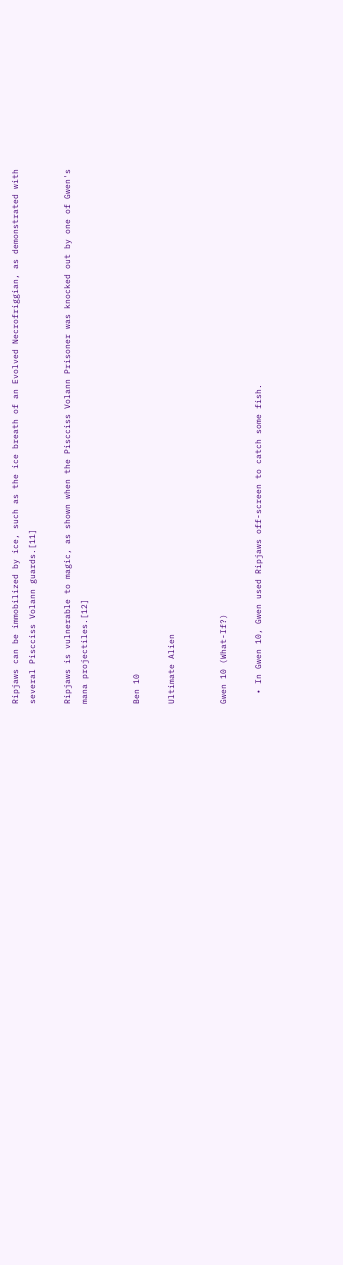Ripjaws can be immobilized by ice, such as the ice breath of an Evolved Necrofriggian, as demonstrated with several Piscciss Volann guards.[11]

Ripjaws is vulnerable to magic, as shown when the Piscciss Volann Prisoner was knocked out by one of Gwen's mana projectiles.[12]


Ben 10

Ultimate Alien


Gwen 10 (What-If?)

  • In Gwen 10, Gwen used Ripjaws off-screen to catch some fish.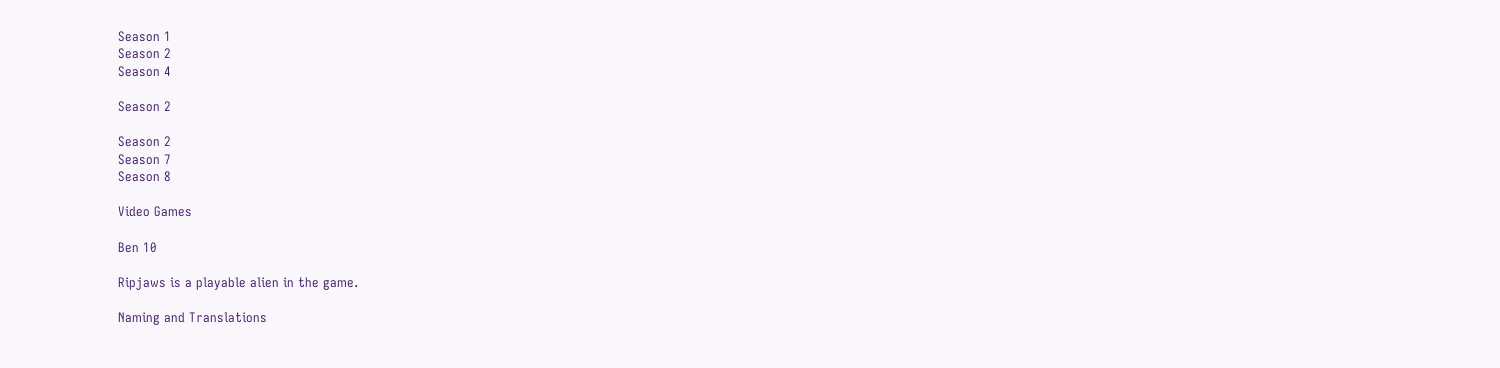Season 1
Season 2
Season 4

Season 2

Season 2
Season 7
Season 8

Video Games

Ben 10

Ripjaws is a playable alien in the game.

Naming and Translations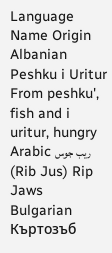Language Name Origin
Albanian Peshku i Uritur From peshku', fish and i uritur, hungry
Arabic ريب جوس (Rib Jus) Rip Jaws
Bulgarian Къртозъб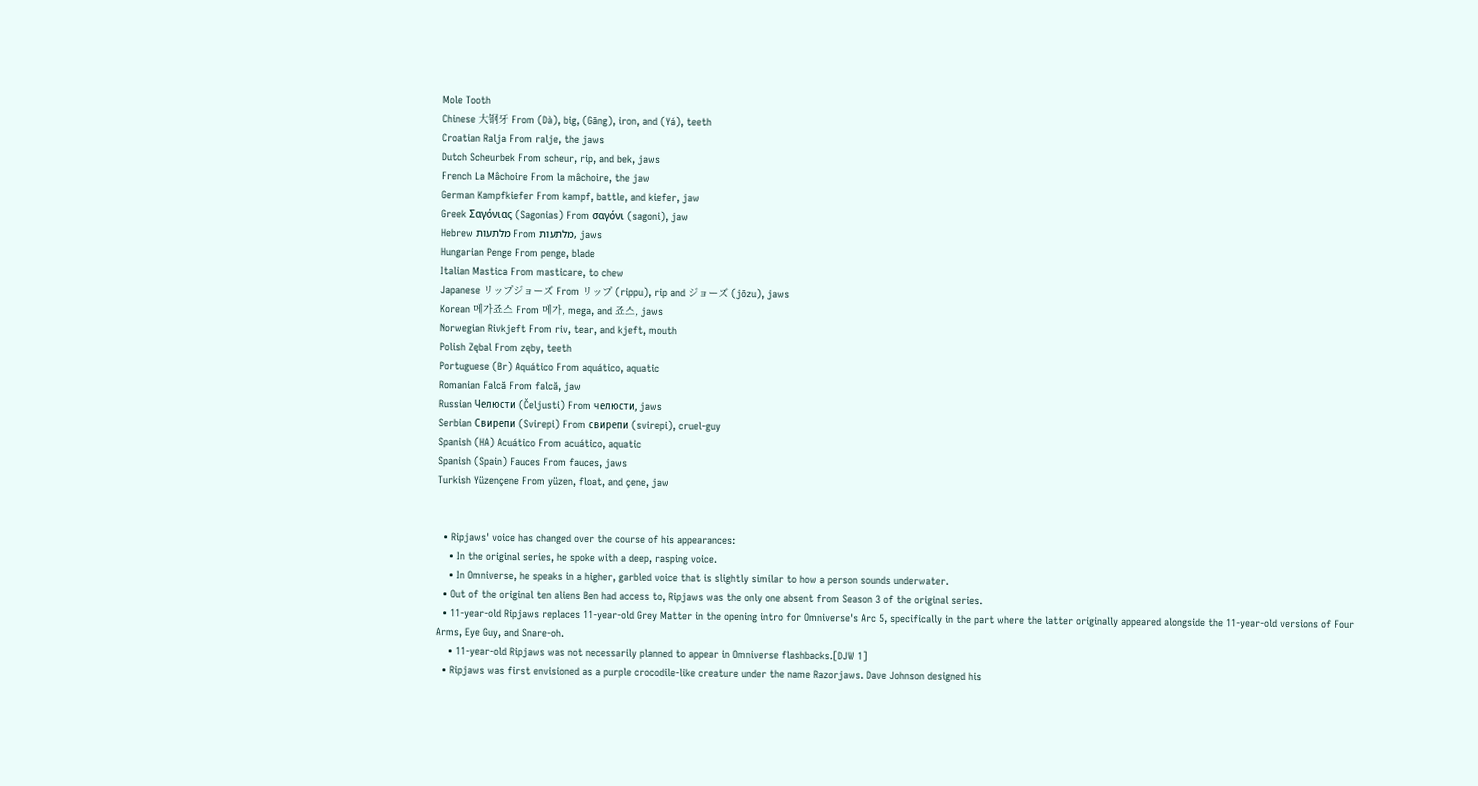Mole Tooth
Chinese 大钢牙 From (Dà), big, (Gāng), iron, and (Yá), teeth
Croatian Ralja From ralje, the jaws
Dutch Scheurbek From scheur, rip, and bek, jaws
French La Mâchoire From la mâchoire, the jaw
German Kampfkiefer From kampf, battle, and kiefer, jaw
Greek Σαγόνιας (Sagonias) From σαγόνι (sagoni), jaw
Hebrew מלתעות From מלתעות, jaws
Hungarian Penge From penge, blade
Italian Mastica From masticare, to chew
Japanese リップジョーズ From リップ (rippu), rip and ジョーズ (jōzu), jaws
Korean 메가죠스 From 메가, mega, and 죠스, jaws
Norwegian Rivkjeft From riv, tear, and kjeft, mouth
Polish Zębal From zęby, teeth
Portuguese (Br) Aquático From aquático, aquatic
Romanian Falcă From falcă, jaw
Russian Челюсти (Čeljusti) From челюсти, jaws
Serbian Свирепи (Svirepi) From свирепи (svirepi), cruel-guy
Spanish (HA) Acuático From acuático, aquatic
Spanish (Spain) Fauces From fauces, jaws
Turkish Yüzençene From yüzen, float, and çene, jaw


  • Ripjaws' voice has changed over the course of his appearances:
    • In the original series, he spoke with a deep, rasping voice.
    • In Omniverse, he speaks in a higher, garbled voice that is slightly similar to how a person sounds underwater.
  • Out of the original ten aliens Ben had access to, Ripjaws was the only one absent from Season 3 of the original series.
  • 11-year-old Ripjaws replaces 11-year-old Grey Matter in the opening intro for Omniverse's Arc 5, specifically in the part where the latter originally appeared alongside the 11-year-old versions of Four Arms, Eye Guy, and Snare-oh.
    • 11-year-old Ripjaws was not necessarily planned to appear in Omniverse flashbacks.[DJW 1]
  • Ripjaws was first envisioned as a purple crocodile-like creature under the name Razorjaws. Dave Johnson designed his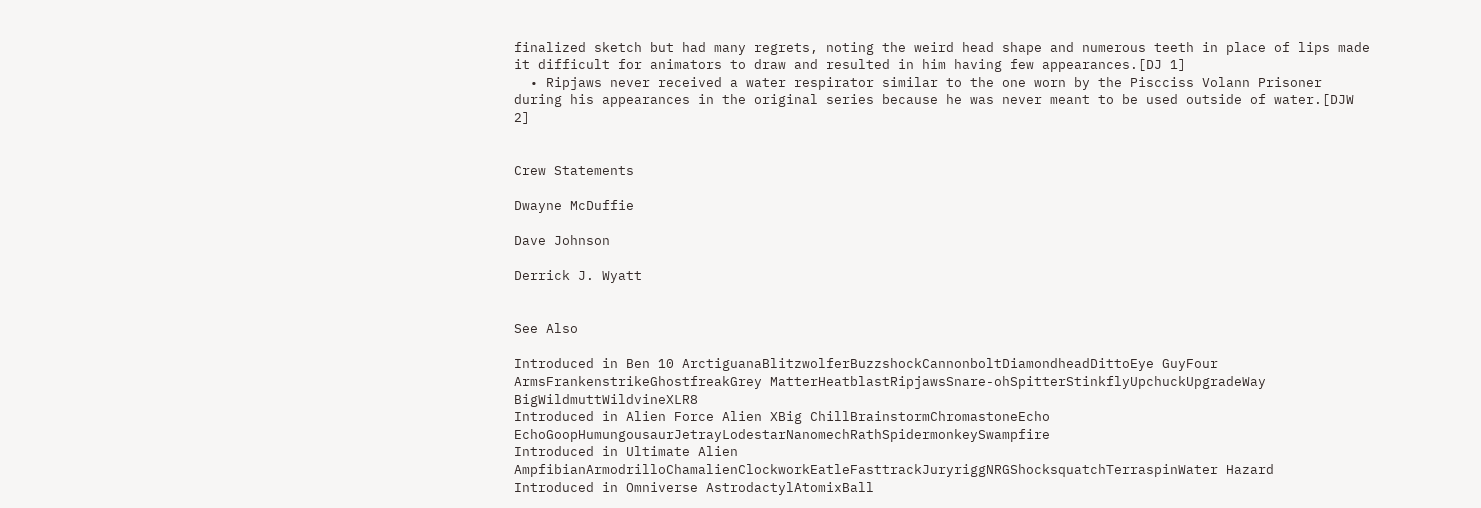finalized sketch but had many regrets, noting the weird head shape and numerous teeth in place of lips made it difficult for animators to draw and resulted in him having few appearances.[DJ 1]
  • Ripjaws never received a water respirator similar to the one worn by the Piscciss Volann Prisoner during his appearances in the original series because he was never meant to be used outside of water.[DJW 2]


Crew Statements

Dwayne McDuffie

Dave Johnson

Derrick J. Wyatt


See Also

Introduced in Ben 10 ArctiguanaBlitzwolferBuzzshockCannonboltDiamondheadDittoEye GuyFour ArmsFrankenstrikeGhostfreakGrey MatterHeatblastRipjawsSnare-ohSpitterStinkflyUpchuckUpgradeWay BigWildmuttWildvineXLR8
Introduced in Alien Force Alien XBig ChillBrainstormChromastoneEcho EchoGoopHumungousaurJetrayLodestarNanomechRathSpidermonkeySwampfire
Introduced in Ultimate Alien AmpfibianArmodrilloChamalienClockworkEatleFasttrackJuryriggNRGShocksquatchTerraspinWater Hazard
Introduced in Omniverse AstrodactylAtomixBall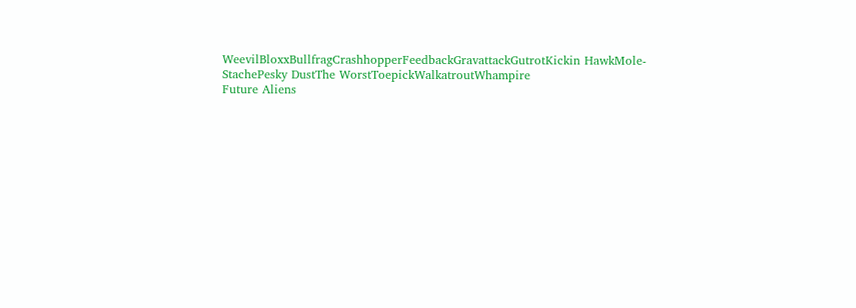WeevilBloxxBullfragCrashhopperFeedbackGravattackGutrotKickin HawkMole-StachePesky DustThe WorstToepickWalkatroutWhampire
Future Aliens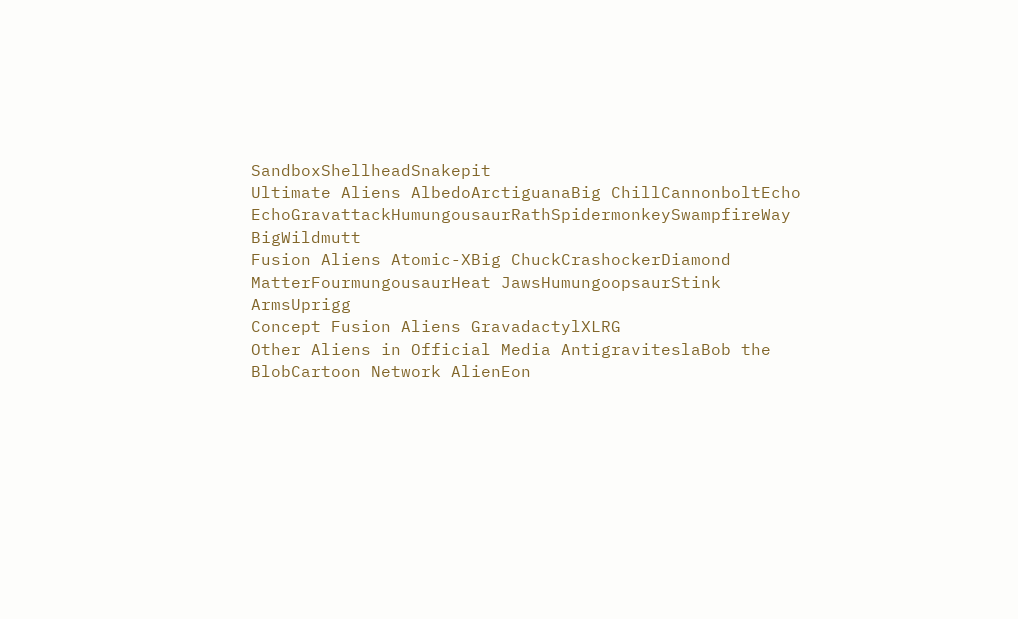SandboxShellheadSnakepit
Ultimate Aliens AlbedoArctiguanaBig ChillCannonboltEcho EchoGravattackHumungousaurRathSpidermonkeySwampfireWay BigWildmutt
Fusion Aliens Atomic-XBig ChuckCrashockerDiamond MatterFourmungousaurHeat JawsHumungoopsaurStink ArmsUprigg
Concept Fusion Aliens GravadactylXLRG
Other Aliens in Official Media AntigraviteslaBob the BlobCartoon Network AlienEon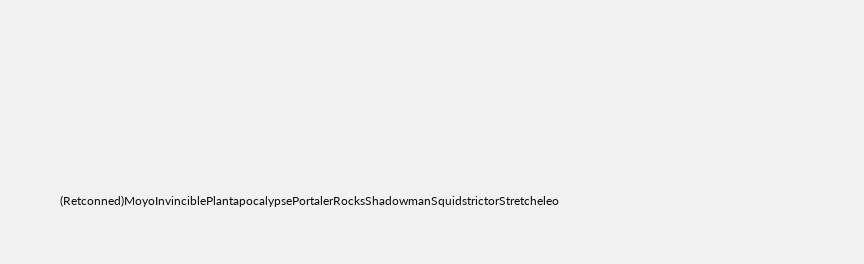(Retconned)MoyoInvinciblePlantapocalypsePortalerRocksShadowmanSquidstrictorStretcheleo